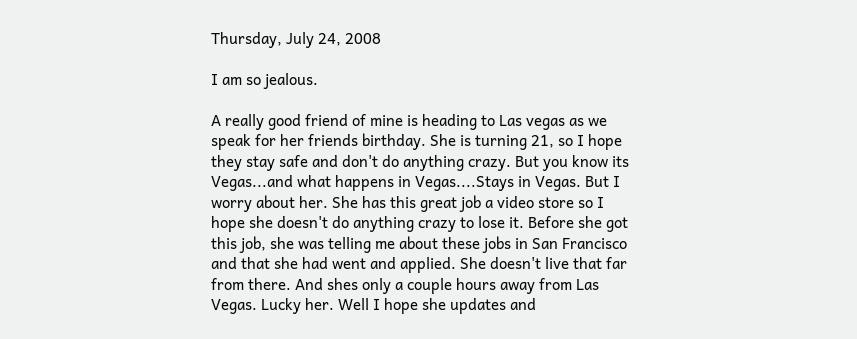Thursday, July 24, 2008

I am so jealous.

A really good friend of mine is heading to Las vegas as we speak for her friends birthday. She is turning 21, so I hope they stay safe and don't do anything crazy. But you know its Vegas...and what happens in Vegas....Stays in Vegas. But I worry about her. She has this great job a video store so I hope she doesn't do anything crazy to lose it. Before she got this job, she was telling me about these jobs in San Francisco and that she had went and applied. She doesn't live that far from there. And shes only a couple hours away from Las Vegas. Lucky her. Well I hope she updates and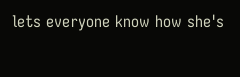lets everyone know how she's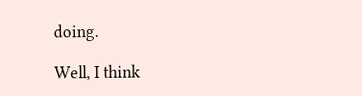doing.

Well, I think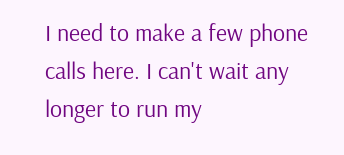I need to make a few phone calls here. I can't wait any longer to run my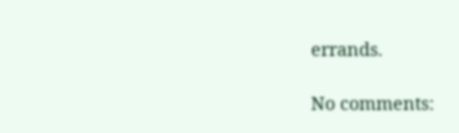errands.

No comments: